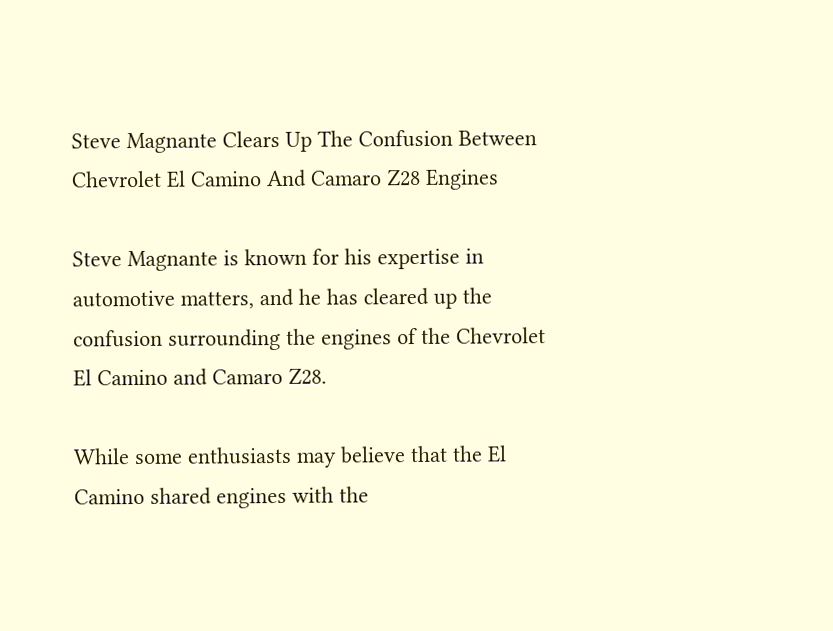Steve Magnante Clears Up The Confusion Between Chevrolet El Camino And Camaro Z28 Engines

Steve Magnante is known for his expertise in automotive matters, and he has cleared up the confusion surrounding the engines of the Chevrolet El Camino and Camaro Z28.

While some enthusiasts may believe that the El Camino shared engines with the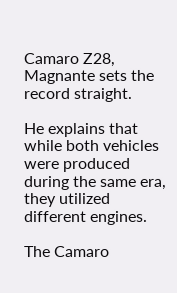Camaro Z28, Magnante sets the record straight.

He explains that while both vehicles were produced during the same era, they utilized different engines.

The Camaro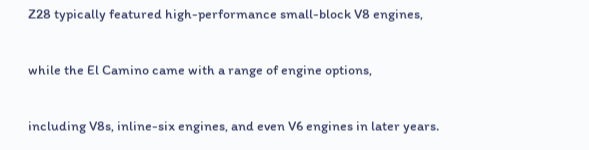Z28 typically featured high-performance small-block V8 engines,

while the El Camino came with a range of engine options,

including V8s, inline-six engines, and even V6 engines in later years.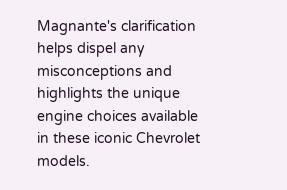Magnante's clarification helps dispel any misconceptions and highlights the unique engine choices available in these iconic Chevrolet models.